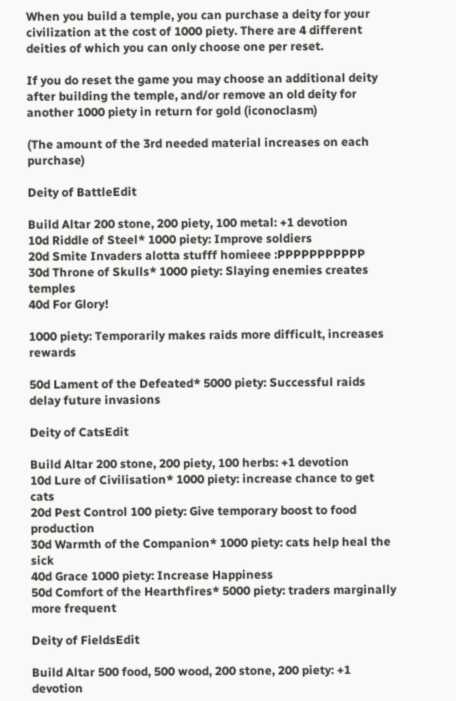When you build a temple, you can purchase a deity for your civilization at the cost of 1000 piety. There are 4 different deities of which you can only choose one per reset.

If you do reset the game you may choose an additional deity after building the temple, and/or remove an old deity for another 1000 piety in return for gold (iconoclasm)

(The amount of the 3rd needed material increases on each purchase)

Deity of BattleEdit

Build Altar 200 stone, 200 piety, 100 metal: +1 devotion
10d Riddle of Steel* 1000 piety: Improve soldiers
20d Smite Invaders alotta stufff homieee :PPPPPPPPPPP
30d Throne of Skulls* 1000 piety: Slaying enemies creates temples
40d For Glory!

1000 piety: Temporarily makes raids more difficult, increases rewards

50d Lament of the Defeated* 5000 piety: Successful raids delay future invasions

Deity of CatsEdit

Build Altar 200 stone, 200 piety, 100 herbs: +1 devotion
10d Lure of Civilisation* 1000 piety: increase chance to get cats
20d Pest Control 100 piety: Give temporary boost to food production
30d Warmth of the Companion* 1000 piety: cats help heal the sick
40d Grace 1000 piety: Increase Happiness
50d Comfort of the Hearthfires* 5000 piety: traders marginally more frequent

Deity of FieldsEdit

Build Altar 500 food, 500 wood, 200 stone, 200 piety: +1 devotion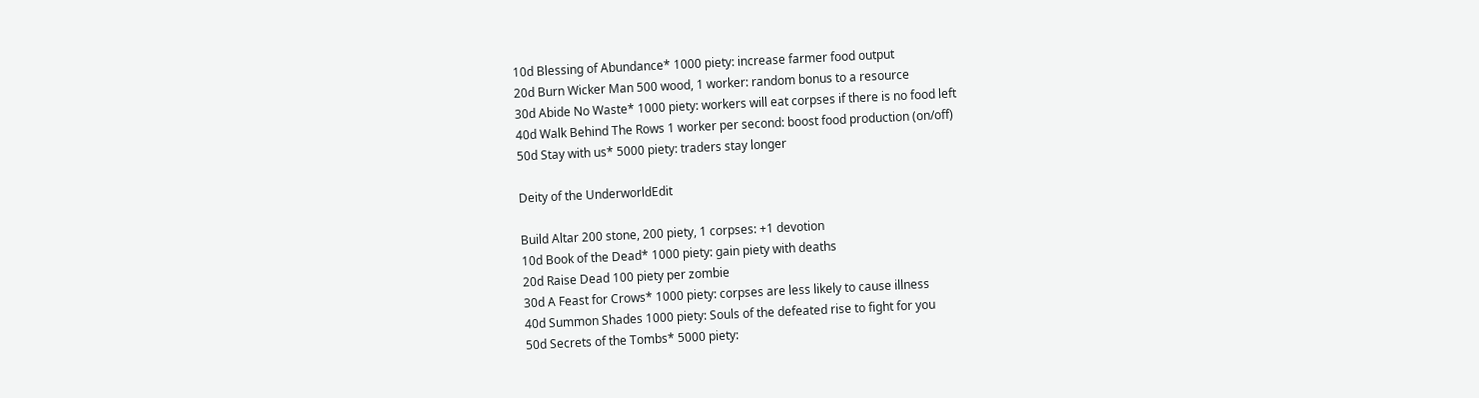10d Blessing of Abundance* 1000 piety: increase farmer food output
20d Burn Wicker Man 500 wood, 1 worker: random bonus to a resource
30d Abide No Waste* 1000 piety: workers will eat corpses if there is no food left
40d Walk Behind The Rows 1 worker per second: boost food production (on/off)
50d Stay with us* 5000 piety: traders stay longer

Deity of the UnderworldEdit

Build Altar 200 stone, 200 piety, 1 corpses: +1 devotion
10d Book of the Dead* 1000 piety: gain piety with deaths
20d Raise Dead 100 piety per zombie
30d A Feast for Crows* 1000 piety: corpses are less likely to cause illness
40d Summon Shades 1000 piety: Souls of the defeated rise to fight for you
50d Secrets of the Tombs* 5000 piety: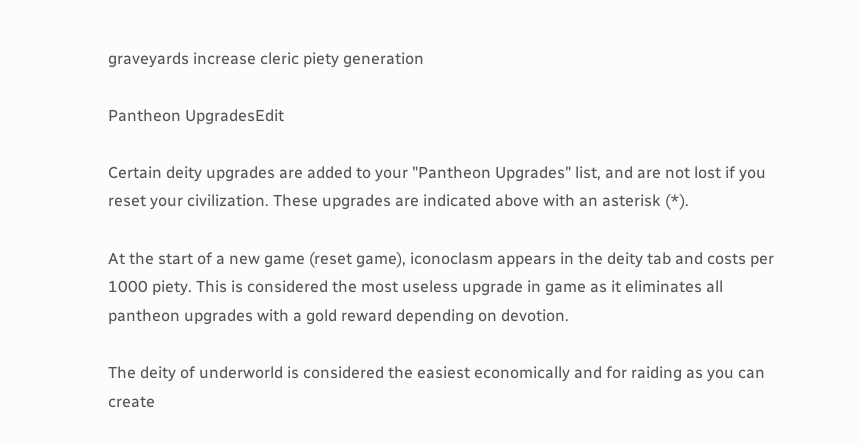graveyards increase cleric piety generation

Pantheon UpgradesEdit

Certain deity upgrades are added to your "Pantheon Upgrades" list, and are not lost if you reset your civilization. These upgrades are indicated above with an asterisk (*).

At the start of a new game (reset game), iconoclasm appears in the deity tab and costs per 1000 piety. This is considered the most useless upgrade in game as it eliminates all pantheon upgrades with a gold reward depending on devotion.

The deity of underworld is considered the easiest economically and for raiding as you can create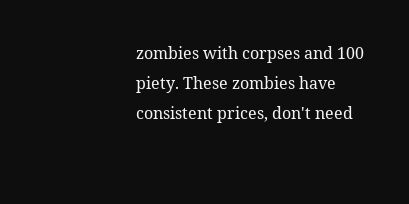zombies with corpses and 100 piety. These zombies have consistent prices, don't need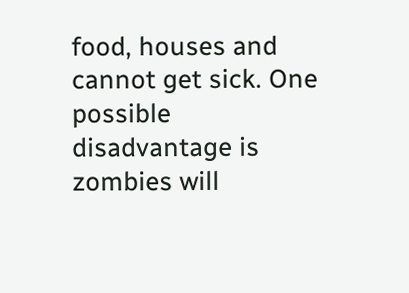food, houses and cannot get sick. One possible disadvantage is zombies will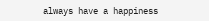always have a happiness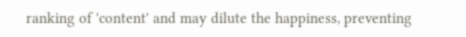ranking of 'content' and may dilute the happiness, preventing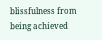blissfulness from being achieved